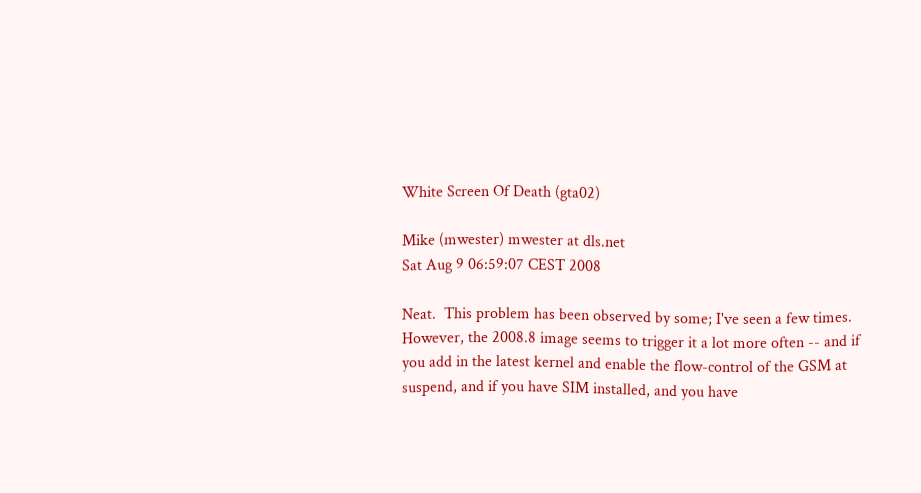White Screen Of Death (gta02)

Mike (mwester) mwester at dls.net
Sat Aug 9 06:59:07 CEST 2008

Neat.  This problem has been observed by some; I've seen a few times.
However, the 2008.8 image seems to trigger it a lot more often -- and if
you add in the latest kernel and enable the flow-control of the GSM at
suspend, and if you have SIM installed, and you have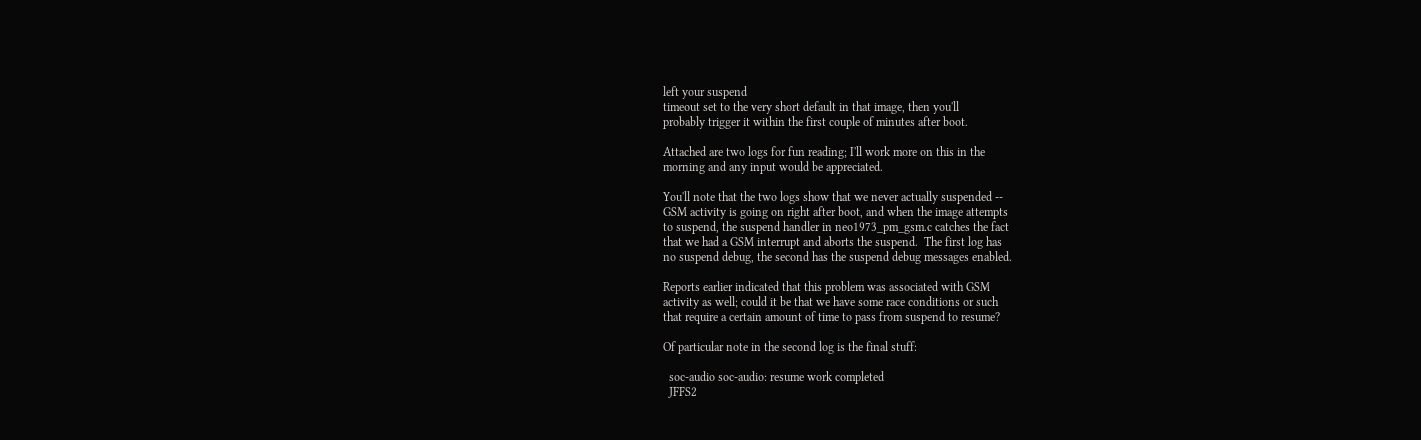left your suspend
timeout set to the very short default in that image, then you'll
probably trigger it within the first couple of minutes after boot.

Attached are two logs for fun reading; I'll work more on this in the
morning and any input would be appreciated.

You'll note that the two logs show that we never actually suspended --
GSM activity is going on right after boot, and when the image attempts
to suspend, the suspend handler in neo1973_pm_gsm.c catches the fact
that we had a GSM interrupt and aborts the suspend.  The first log has
no suspend debug, the second has the suspend debug messages enabled.

Reports earlier indicated that this problem was associated with GSM
activity as well; could it be that we have some race conditions or such
that require a certain amount of time to pass from suspend to resume?

Of particular note in the second log is the final stuff:

  soc-audio soc-audio: resume work completed
  JFFS2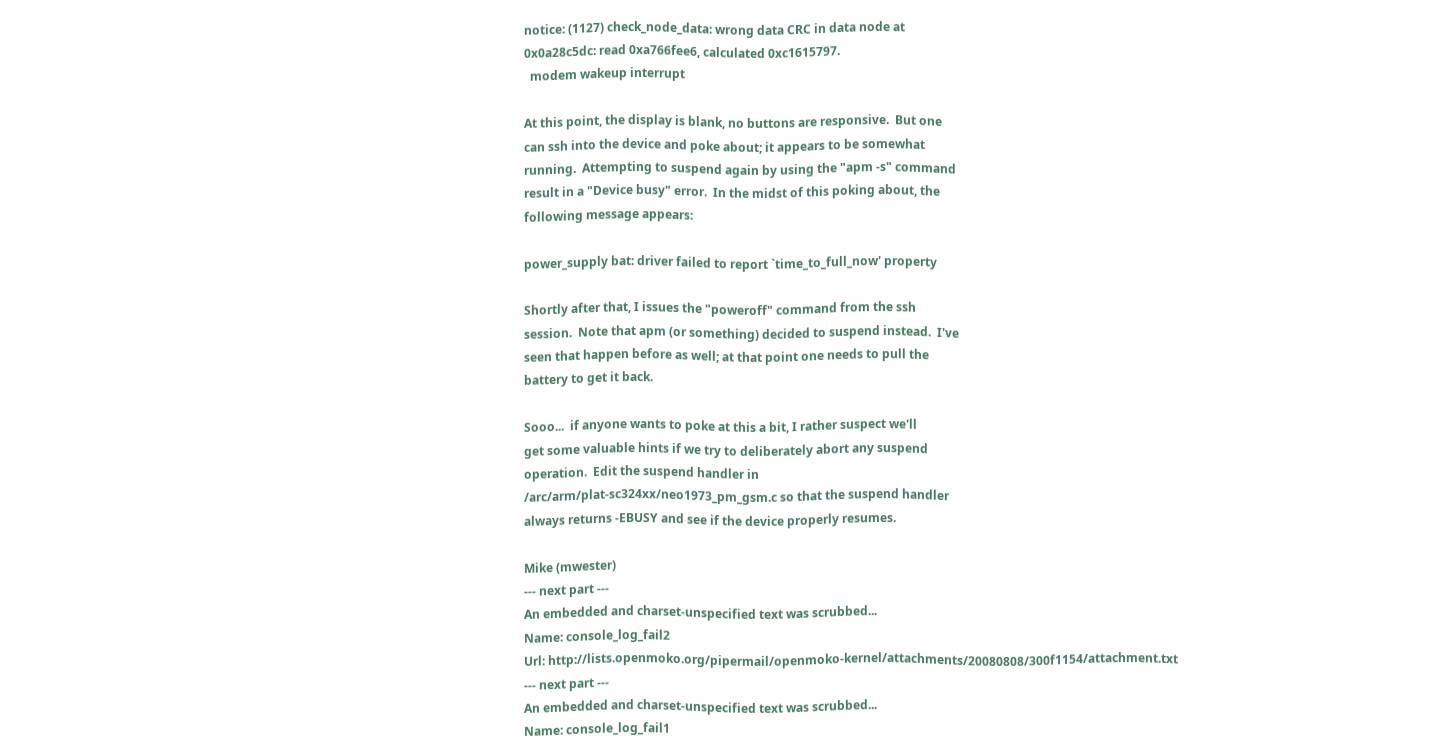notice: (1127) check_node_data: wrong data CRC in data node at
0x0a28c5dc: read 0xa766fee6, calculated 0xc1615797.
  modem wakeup interrupt

At this point, the display is blank, no buttons are responsive.  But one
can ssh into the device and poke about; it appears to be somewhat
running.  Attempting to suspend again by using the "apm -s" command
result in a "Device busy" error.  In the midst of this poking about, the
following message appears:

power_supply bat: driver failed to report `time_to_full_now' property

Shortly after that, I issues the "poweroff" command from the ssh
session.  Note that apm (or something) decided to suspend instead.  I've
seen that happen before as well; at that point one needs to pull the
battery to get it back.

Sooo...  if anyone wants to poke at this a bit, I rather suspect we'll
get some valuable hints if we try to deliberately abort any suspend
operation.  Edit the suspend handler in
/arc/arm/plat-sc324xx/neo1973_pm_gsm.c so that the suspend handler
always returns -EBUSY and see if the device properly resumes.

Mike (mwester)
--- next part ---
An embedded and charset-unspecified text was scrubbed...
Name: console_log_fail2
Url: http://lists.openmoko.org/pipermail/openmoko-kernel/attachments/20080808/300f1154/attachment.txt
--- next part ---
An embedded and charset-unspecified text was scrubbed...
Name: console_log_fail1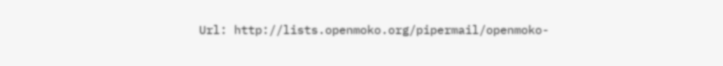Url: http://lists.openmoko.org/pipermail/openmoko-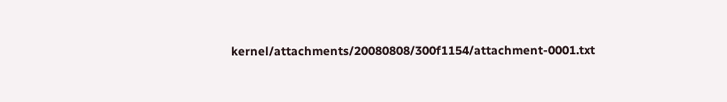kernel/attachments/20080808/300f1154/attachment-0001.txt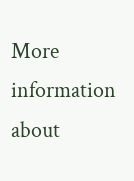More information about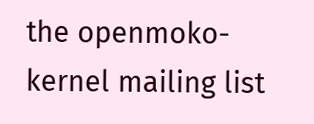the openmoko-kernel mailing list